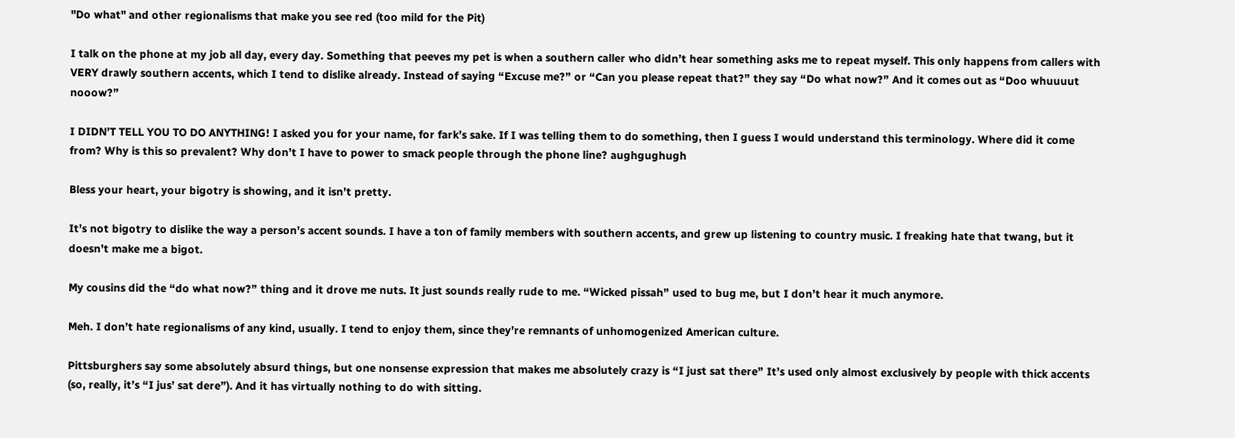"Do what" and other regionalisms that make you see red (too mild for the Pit)

I talk on the phone at my job all day, every day. Something that peeves my pet is when a southern caller who didn’t hear something asks me to repeat myself. This only happens from callers with VERY drawly southern accents, which I tend to dislike already. Instead of saying “Excuse me?” or “Can you please repeat that?” they say “Do what now?” And it comes out as “Doo whuuuut nooow?”

I DIDN’T TELL YOU TO DO ANYTHING! I asked you for your name, for fark’s sake. If I was telling them to do something, then I guess I would understand this terminology. Where did it come from? Why is this so prevalent? Why don’t I have to power to smack people through the phone line? aughgughugh

Bless your heart, your bigotry is showing, and it isn’t pretty.

It’s not bigotry to dislike the way a person’s accent sounds. I have a ton of family members with southern accents, and grew up listening to country music. I freaking hate that twang, but it doesn’t make me a bigot.

My cousins did the “do what now?” thing and it drove me nuts. It just sounds really rude to me. “Wicked pissah” used to bug me, but I don’t hear it much anymore.

Meh. I don’t hate regionalisms of any kind, usually. I tend to enjoy them, since they’re remnants of unhomogenized American culture.

Pittsburghers say some absolutely absurd things, but one nonsense expression that makes me absolutely crazy is “I just sat there” It’s used only almost exclusively by people with thick accents (so, really, it’s “I jus’ sat dere”). And it has virtually nothing to do with sitting.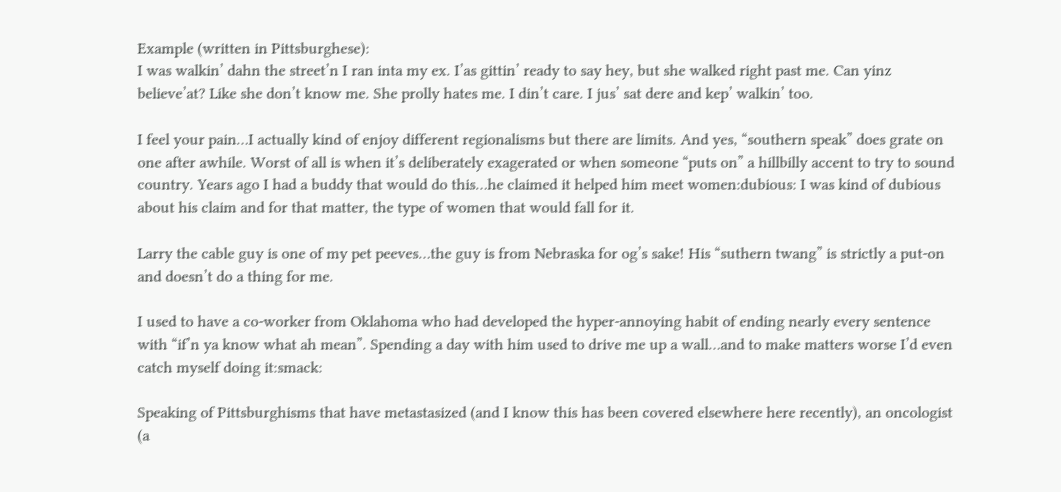Example (written in Pittsburghese):
I was walkin’ dahn the street’n I ran inta my ex. I’as gittin’ ready to say hey, but she walked right past me. Can yinz believe’at? Like she don’t know me. She prolly hates me. I din’t care. I jus’ sat dere and kep’ walkin’ too.

I feel your pain…I actually kind of enjoy different regionalisms but there are limits. And yes, “southern speak” does grate on one after awhile. Worst of all is when it’s deliberately exagerated or when someone “puts on” a hillbilly accent to try to sound country. Years ago I had a buddy that would do this…he claimed it helped him meet women:dubious: I was kind of dubious about his claim and for that matter, the type of women that would fall for it.

Larry the cable guy is one of my pet peeves…the guy is from Nebraska for og’s sake! His “suthern twang” is strictly a put-on and doesn’t do a thing for me.

I used to have a co-worker from Oklahoma who had developed the hyper-annoying habit of ending nearly every sentence with “if’n ya know what ah mean”. Spending a day with him used to drive me up a wall…and to make matters worse I’d even catch myself doing it:smack:

Speaking of Pittsburghisms that have metastasized (and I know this has been covered elsewhere here recently), an oncologist (a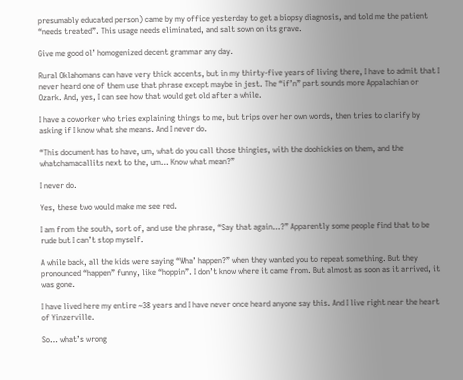presumably educated person) came by my office yesterday to get a biopsy diagnosis, and told me the patient “needs treated”. This usage needs eliminated, and salt sown on its grave.

Give me good ol’ homogenized decent grammar any day.

Rural Oklahomans can have very thick accents, but in my thirty-five years of living there, I have to admit that I never heard one of them use that phrase except maybe in jest. The “if’n” part sounds more Appalachian or Ozark. And, yes, I can see how that would get old after a while.

I have a coworker who tries explaining things to me, but trips over her own words, then tries to clarify by asking if I know what she means. And I never do.

“This document has to have, um, what do you call those thingies, with the doohickies on them, and the whatchamacallits next to the, um… Know what mean?”

I never do.

Yes, these two would make me see red.

I am from the south, sort of, and use the phrase, “Say that again…?” Apparently some people find that to be rude but I can’t stop myself.

A while back, all the kids were saying “Wha’ happen?” when they wanted you to repeat something. But they pronounced “happen” funny, like “hoppin”. I don’t know where it came from. But almost as soon as it arrived, it was gone.

I have lived here my entire ~38 years and I have never once heard anyone say this. And I live right near the heart of Yinzerville.

So… what’s wrong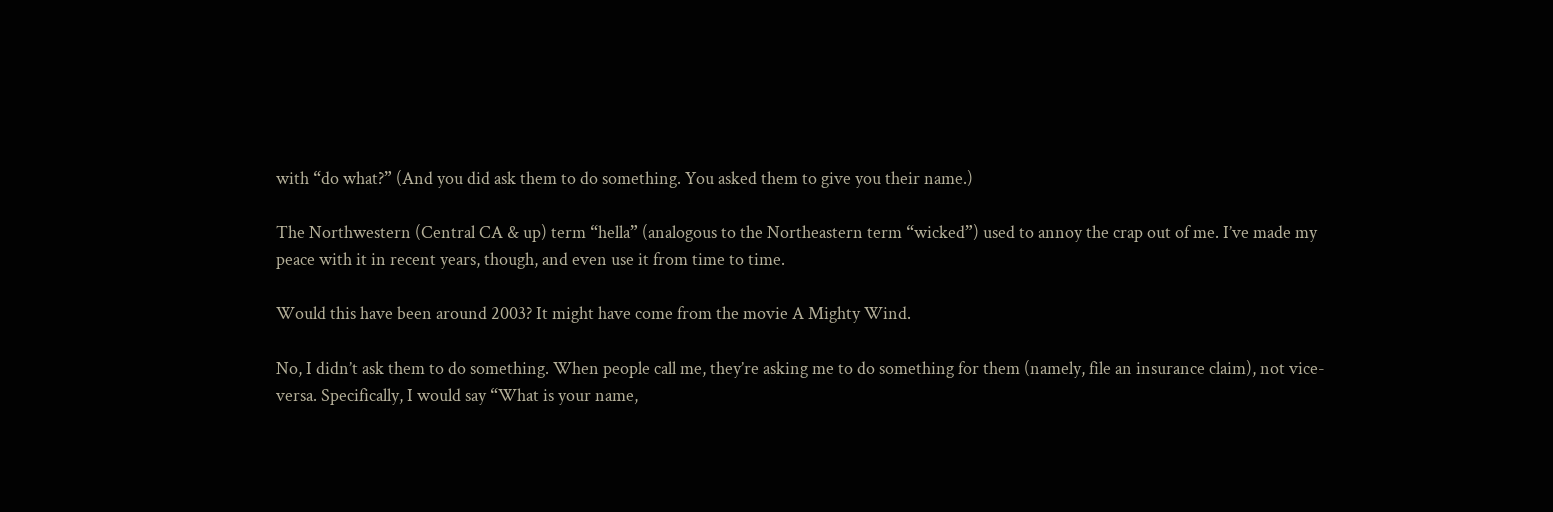with “do what?” (And you did ask them to do something. You asked them to give you their name.)

The Northwestern (Central CA & up) term “hella” (analogous to the Northeastern term “wicked”) used to annoy the crap out of me. I’ve made my peace with it in recent years, though, and even use it from time to time.

Would this have been around 2003? It might have come from the movie A Mighty Wind.

No, I didn’t ask them to do something. When people call me, they’re asking me to do something for them (namely, file an insurance claim), not vice-versa. Specifically, I would say “What is your name,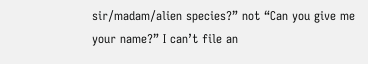sir/madam/alien species?” not “Can you give me your name?” I can’t file an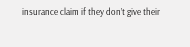insurance claim if they don’t give their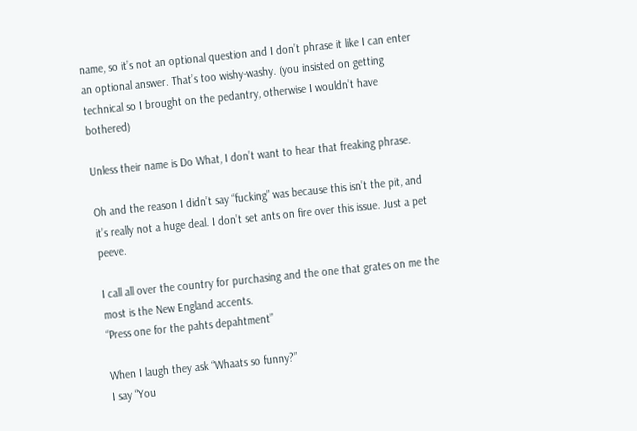name, so it’s not an optional question and I don’t phrase it like I can enter an optional answer. That’s too wishy-washy. (you insisted on getting technical so I brought on the pedantry, otherwise I wouldn’t have bothered)

Unless their name is Do What, I don’t want to hear that freaking phrase.

Oh and the reason I didn’t say “fucking” was because this isn’t the pit, and it’s really not a huge deal. I don’t set ants on fire over this issue. Just a pet peeve.

I call all over the country for purchasing and the one that grates on me the most is the New England accents.
“Press one for the pahts depahtment”

When I laugh they ask “Whaats so funny?”
I say “You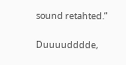sound retahted.”

Duuuudddde,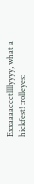Exxaaaaccctllllyyyy, what a hickfest! :rolleyes: